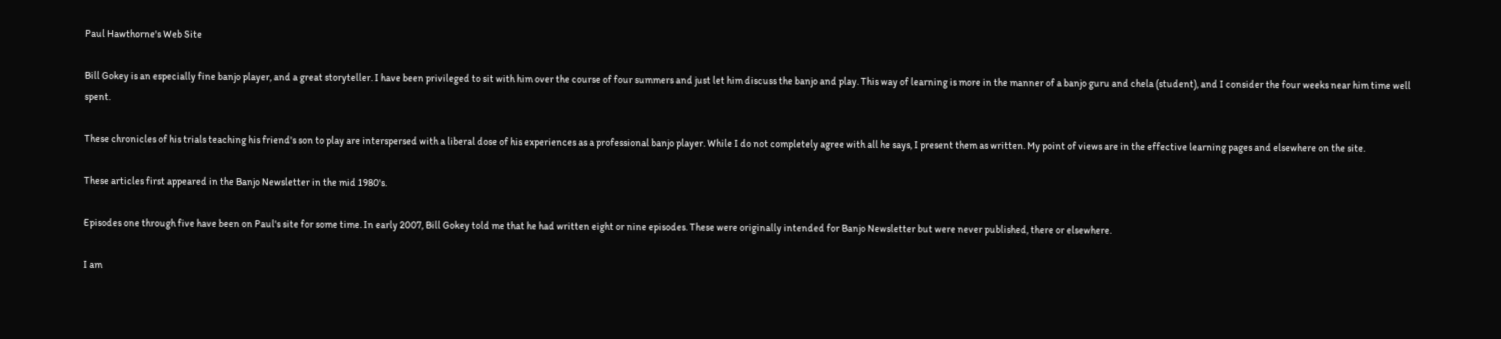Paul Hawthorne's Web Site

Bill Gokey is an especially fine banjo player, and a great storyteller. I have been privileged to sit with him over the course of four summers and just let him discuss the banjo and play. This way of learning is more in the manner of a banjo guru and chela (student), and I consider the four weeks near him time well spent.

These chronicles of his trials teaching his friend's son to play are interspersed with a liberal dose of his experiences as a professional banjo player. While I do not completely agree with all he says, I present them as written. My point of views are in the effective learning pages and elsewhere on the site.

These articles first appeared in the Banjo Newsletter in the mid 1980's.

Episodes one through five have been on Paul's site for some time. In early 2007, Bill Gokey told me that he had written eight or nine episodes. These were originally intended for Banjo Newsletter but were never published, there or elsewhere.

I am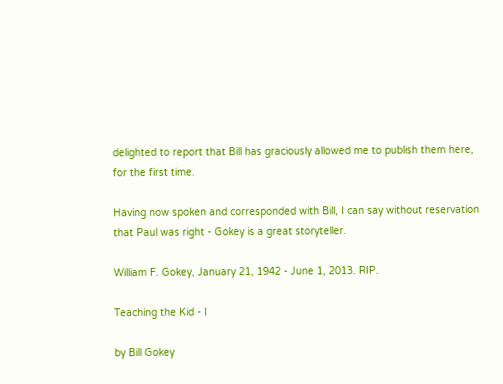delighted to report that Bill has graciously allowed me to publish them here, for the first time.

Having now spoken and corresponded with Bill, I can say without reservation that Paul was right - Gokey is a great storyteller.

William F. Gokey, January 21, 1942 - June 1, 2013. RIP.

Teaching the Kid - I

by Bill Gokey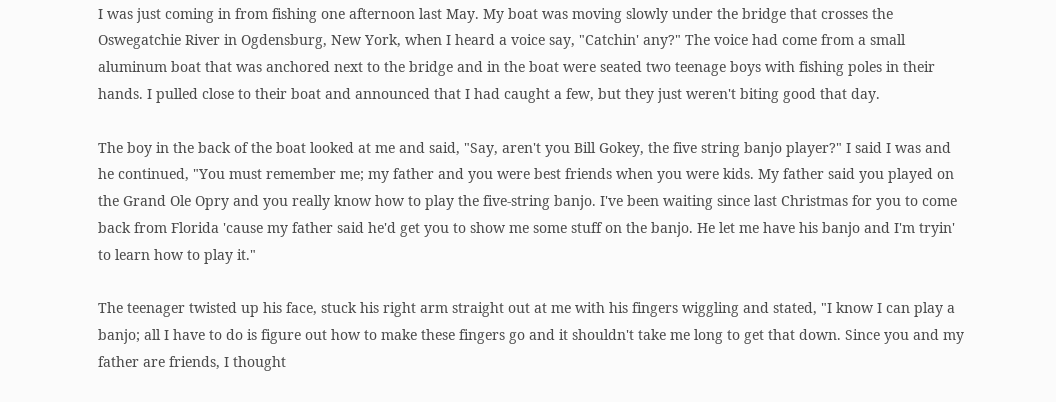I was just coming in from fishing one afternoon last May. My boat was moving slowly under the bridge that crosses the Oswegatchie River in Ogdensburg, New York, when I heard a voice say, "Catchin' any?" The voice had come from a small aluminum boat that was anchored next to the bridge and in the boat were seated two teenage boys with fishing poles in their hands. I pulled close to their boat and announced that I had caught a few, but they just weren't biting good that day.

The boy in the back of the boat looked at me and said, "Say, aren't you Bill Gokey, the five string banjo player?" I said I was and he continued, "You must remember me; my father and you were best friends when you were kids. My father said you played on the Grand Ole Opry and you really know how to play the five-string banjo. I've been waiting since last Christmas for you to come back from Florida 'cause my father said he'd get you to show me some stuff on the banjo. He let me have his banjo and I'm tryin' to learn how to play it."

The teenager twisted up his face, stuck his right arm straight out at me with his fingers wiggling and stated, "I know I can play a banjo; all I have to do is figure out how to make these fingers go and it shouldn't take me long to get that down. Since you and my father are friends, I thought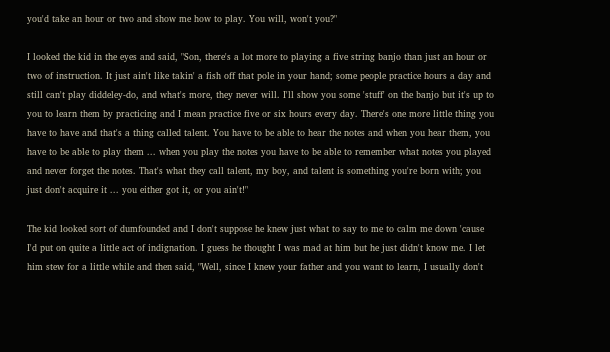you'd take an hour or two and show me how to play. You will, won't you?"

I looked the kid in the eyes and said, "Son, there's a lot more to playing a five string banjo than just an hour or two of instruction. It just ain't like takin' a fish off that pole in your hand; some people practice hours a day and still can't play diddeley-do, and what's more, they never will. I'll show you some 'stuff' on the banjo but it's up to you to learn them by practicing and I mean practice five or six hours every day. There's one more little thing you have to have and that's a thing called talent. You have to be able to hear the notes and when you hear them, you have to be able to play them ... when you play the notes you have to be able to remember what notes you played and never forget the notes. That's what they call talent, my boy, and talent is something you're born with; you just don't acquire it ... you either got it, or you ain't!"

The kid looked sort of dumfounded and I don't suppose he knew just what to say to me to calm me down 'cause I'd put on quite a little act of indignation. I guess he thought I was mad at him but he just didn't know me. I let him stew for a little while and then said, "Well, since I knew your father and you want to learn, I usually don't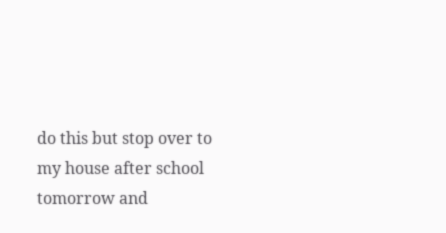do this but stop over to my house after school tomorrow and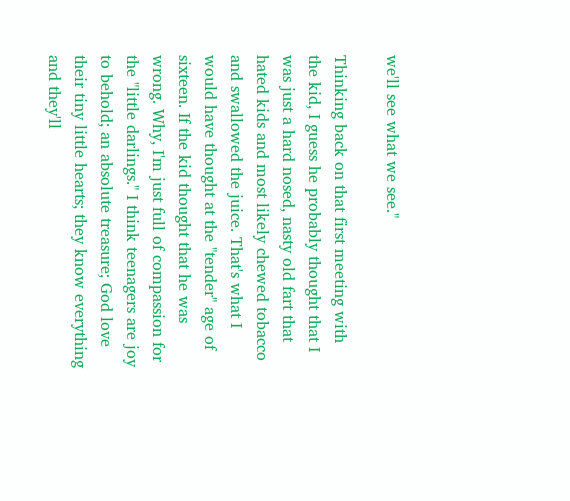we'll see what we see."

Thinking back on that first meeting with the kid, I guess he probably thought that I was just a hard nosed, nasty old fart that hated kids and most likely chewed tobacco and swallowed the juice. That's what I would have thought at the "tender" age of sixteen. If the kid thought that he was wrong. Why, I'm just full of compassion for the "little darlings." I think teenagers are joy to behold; an absolute treasure; God love their tiny little hearts; they know everything and they'll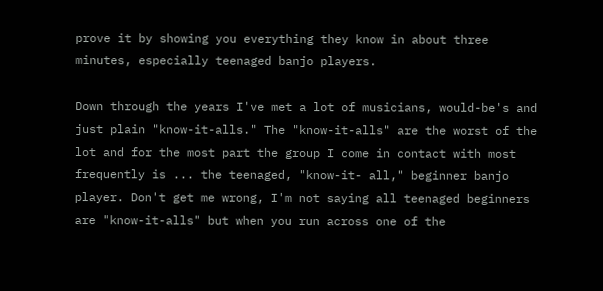prove it by showing you everything they know in about three minutes, especially teenaged banjo players.

Down through the years I've met a lot of musicians, would-be's and just plain "know-it-alls." The "know-it-alls" are the worst of the lot and for the most part the group I come in contact with most frequently is ... the teenaged, "know-it- all," beginner banjo player. Don't get me wrong, I'm not saying all teenaged beginners are "know-it-alls" but when you run across one of the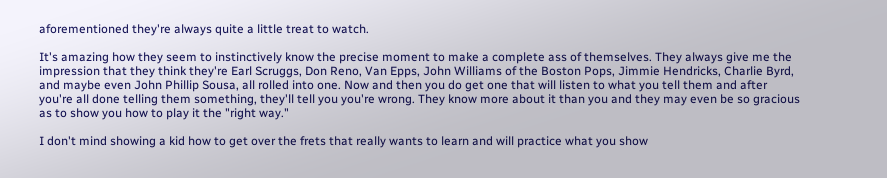aforementioned they're always quite a little treat to watch.

It's amazing how they seem to instinctively know the precise moment to make a complete ass of themselves. They always give me the impression that they think they're Earl Scruggs, Don Reno, Van Epps, John Williams of the Boston Pops, Jimmie Hendricks, Charlie Byrd, and maybe even John Phillip Sousa, all rolled into one. Now and then you do get one that will listen to what you tell them and after you're all done telling them something, they'll tell you you're wrong. They know more about it than you and they may even be so gracious as to show you how to play it the "right way."

I don't mind showing a kid how to get over the frets that really wants to learn and will practice what you show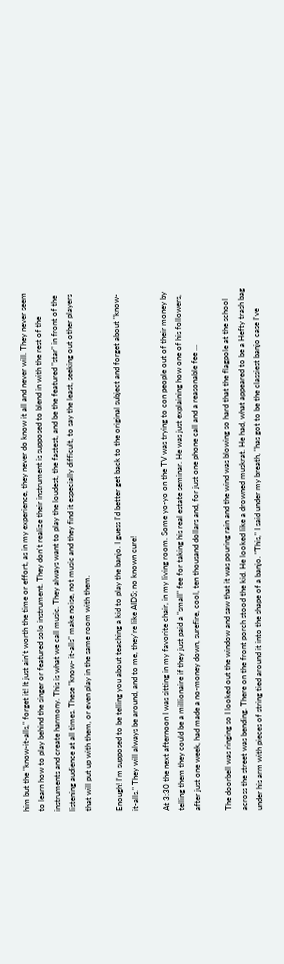him but the "know-it-alls," forget it! It just ain't worth the time or effort, as in my experience, they never do know it all and never will. They never seem to learn how to play behind the singer or featured solo instrument. They don't realize their instrument is supposed to blend in with the rest of the instruments and create harmony. This is what we call music. They always want to play the loudest, the fastest, and be the featured "star" in front of the listening audience at all times. These "know- it-alls" make noise, not music and they find it especially difficult, to say the least, seeking out other players that will put up with them, or even play in the same room with them.

Enough! I'm supposed to be telling you about teaching a kid to play the banjo. I guess I'd better get back to the original subject and forget about "know-it-alls." They will always be around, and to me, they're like AIDS; no known cure!

At 3:30 the next afternoon I was sitting in my favorite chair, in my living room. Some yo-yo on the TV was trying to con people out of their money by telling them they could be a millionaire if they just paid a "small" fee for taking his real estate seminar. He was just explaining how one of his followers, after just one week, had made a no-money down, surefire, cool, ten thousand dollars and, for just one phone call and a reasonable fee ...

The doorbell was ringing so I looked out the window and saw that it was pouring rain and the wind was blowing so hard that the flagpole at the school across the street was bending. There on the front porch stood the kid. He looked like a drowned muskrat. He had, what appeared to be a Hefty trash bag under his arm with pieces of string tied around it into the shape of a banjo. "This," I said under my breath, "has got to be the classiest banjo case I've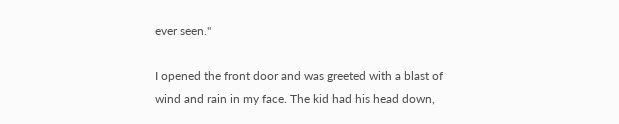ever seen."

I opened the front door and was greeted with a blast of wind and rain in my face. The kid had his head down,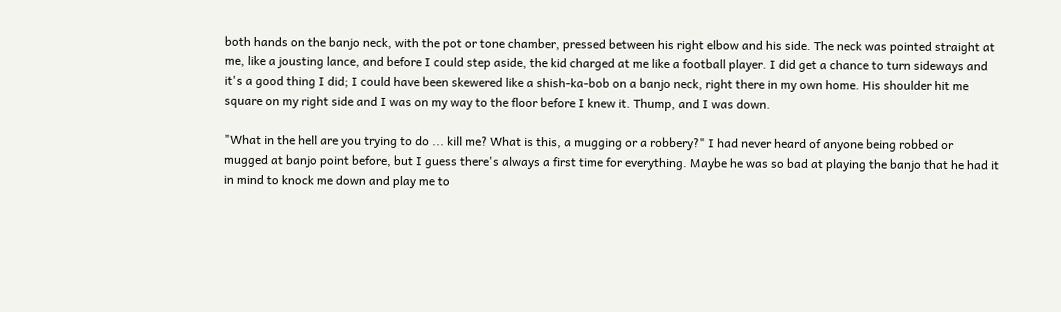both hands on the banjo neck, with the pot or tone chamber, pressed between his right elbow and his side. The neck was pointed straight at me, like a jousting lance, and before I could step aside, the kid charged at me like a football player. I did get a chance to turn sideways and it's a good thing I did; I could have been skewered like a shish-ka-bob on a banjo neck, right there in my own home. His shoulder hit me square on my right side and I was on my way to the floor before I knew it. Thump, and I was down.

"What in the hell are you trying to do ... kill me? What is this, a mugging or a robbery?" I had never heard of anyone being robbed or mugged at banjo point before, but I guess there's always a first time for everything. Maybe he was so bad at playing the banjo that he had it in mind to knock me down and play me to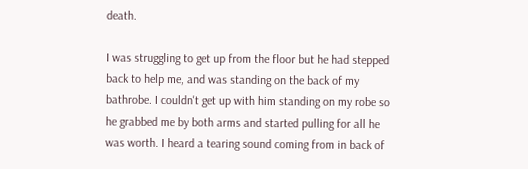death.

I was struggling to get up from the floor but he had stepped back to help me, and was standing on the back of my bathrobe. I couldn't get up with him standing on my robe so he grabbed me by both arms and started pulling for all he was worth. I heard a tearing sound coming from in back of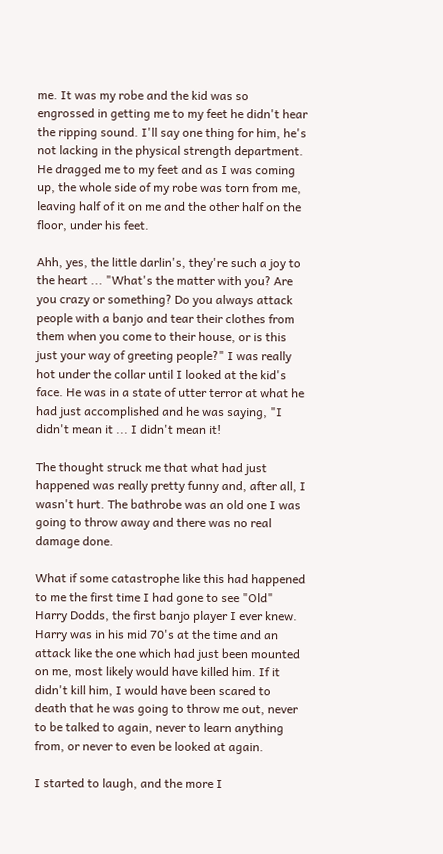me. It was my robe and the kid was so engrossed in getting me to my feet he didn't hear the ripping sound. I'll say one thing for him, he's not lacking in the physical strength department. He dragged me to my feet and as I was coming up, the whole side of my robe was torn from me, leaving half of it on me and the other half on the floor, under his feet.

Ahh, yes, the little darlin's, they're such a joy to the heart ... "What's the matter with you? Are you crazy or something? Do you always attack people with a banjo and tear their clothes from them when you come to their house, or is this just your way of greeting people?" I was really hot under the collar until I looked at the kid's face. He was in a state of utter terror at what he had just accomplished and he was saying, "I didn't mean it ... I didn't mean it!

The thought struck me that what had just happened was really pretty funny and, after all, I wasn't hurt. The bathrobe was an old one I was going to throw away and there was no real damage done.

What if some catastrophe like this had happened to me the first time I had gone to see "Old" Harry Dodds, the first banjo player I ever knew. Harry was in his mid 70's at the time and an attack like the one which had just been mounted on me, most likely would have killed him. If it didn't kill him, I would have been scared to death that he was going to throw me out, never to be talked to again, never to learn anything from, or never to even be looked at again.

I started to laugh, and the more I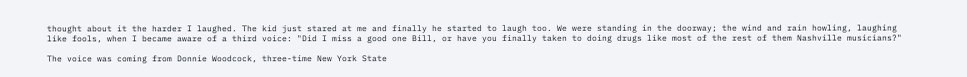thought about it the harder I laughed. The kid just stared at me and finally he started to laugh too. We were standing in the doorway; the wind and rain howling, laughing like fools, when I became aware of a third voice: "Did I miss a good one Bill, or have you finally taken to doing drugs like most of the rest of them Nashville musicians?"

The voice was coming from Donnie Woodcock, three-time New York State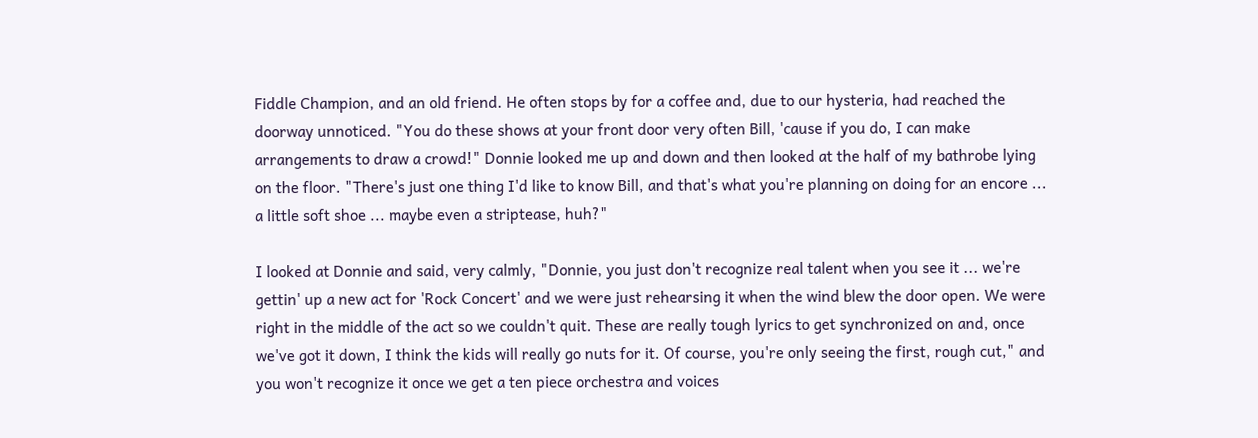Fiddle Champion, and an old friend. He often stops by for a coffee and, due to our hysteria, had reached the doorway unnoticed. "You do these shows at your front door very often Bill, 'cause if you do, I can make arrangements to draw a crowd!" Donnie looked me up and down and then looked at the half of my bathrobe lying on the floor. "There's just one thing I'd like to know Bill, and that's what you're planning on doing for an encore ... a little soft shoe ... maybe even a striptease, huh?"

I looked at Donnie and said, very calmly, "Donnie, you just don't recognize real talent when you see it ... we're gettin' up a new act for 'Rock Concert' and we were just rehearsing it when the wind blew the door open. We were right in the middle of the act so we couldn't quit. These are really tough lyrics to get synchronized on and, once we've got it down, I think the kids will really go nuts for it. Of course, you're only seeing the first, rough cut," and you won't recognize it once we get a ten piece orchestra and voices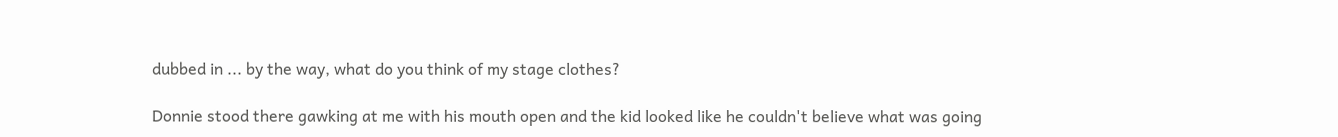dubbed in ... by the way, what do you think of my stage clothes?

Donnie stood there gawking at me with his mouth open and the kid looked like he couldn't believe what was going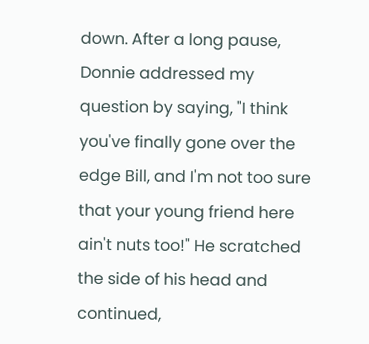down. After a long pause, Donnie addressed my question by saying, "I think you've finally gone over the edge Bill, and I'm not too sure that your young friend here ain't nuts too!" He scratched the side of his head and continued,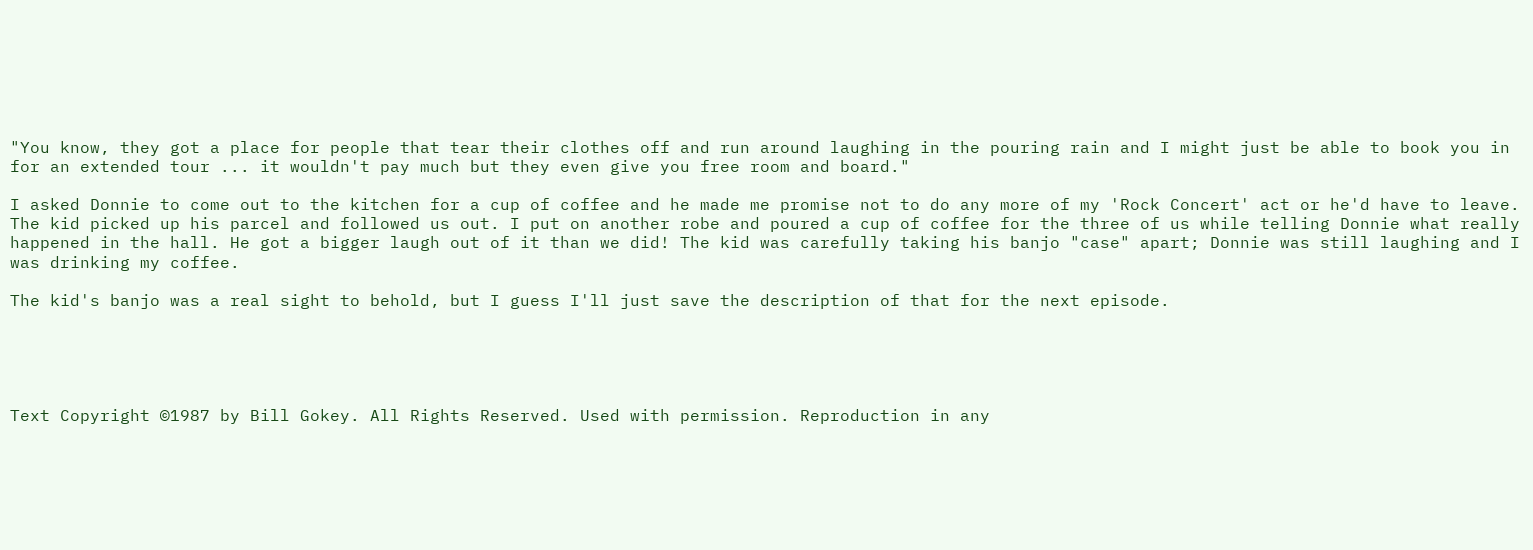"You know, they got a place for people that tear their clothes off and run around laughing in the pouring rain and I might just be able to book you in for an extended tour ... it wouldn't pay much but they even give you free room and board."

I asked Donnie to come out to the kitchen for a cup of coffee and he made me promise not to do any more of my 'Rock Concert' act or he'd have to leave. The kid picked up his parcel and followed us out. I put on another robe and poured a cup of coffee for the three of us while telling Donnie what really happened in the hall. He got a bigger laugh out of it than we did! The kid was carefully taking his banjo "case" apart; Donnie was still laughing and I was drinking my coffee.

The kid's banjo was a real sight to behold, but I guess I'll just save the description of that for the next episode.





Text Copyright ©1987 by Bill Gokey. All Rights Reserved. Used with permission. Reproduction in any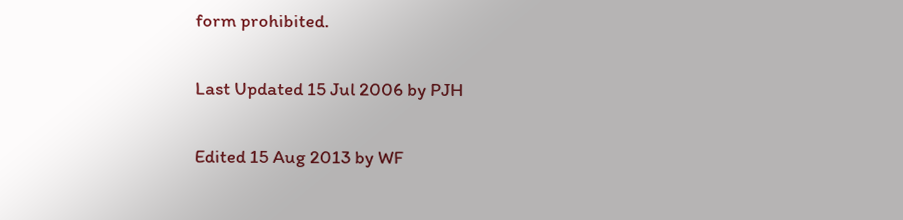form prohibited.

Last Updated 15 Jul 2006 by PJH

Edited 15 Aug 2013 by WF